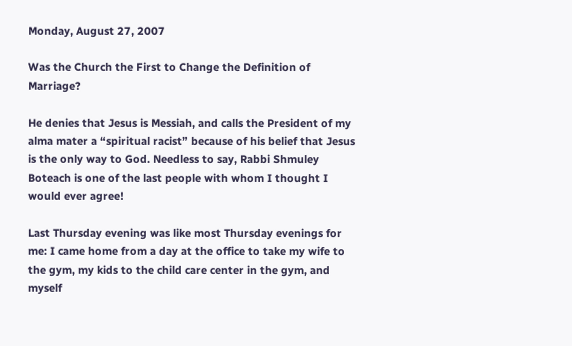Monday, August 27, 2007

Was the Church the First to Change the Definition of Marriage?

He denies that Jesus is Messiah, and calls the President of my alma mater a “spiritual racist” because of his belief that Jesus is the only way to God. Needless to say, Rabbi Shmuley Boteach is one of the last people with whom I thought I would ever agree!

Last Thursday evening was like most Thursday evenings for me: I came home from a day at the office to take my wife to the gym, my kids to the child care center in the gym, and myself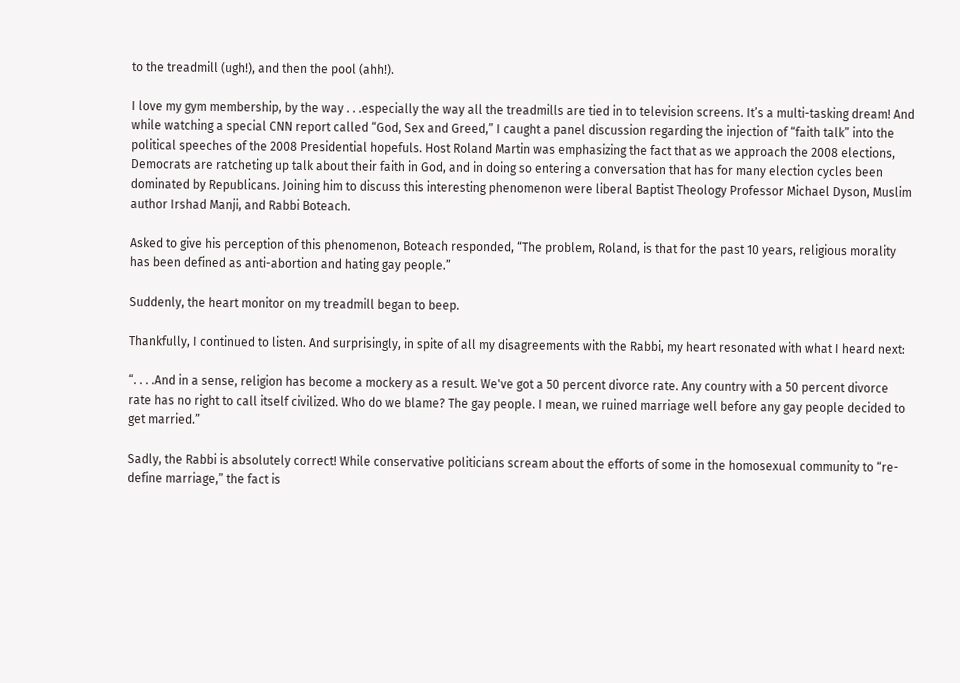to the treadmill (ugh!), and then the pool (ahh!).

I love my gym membership, by the way . . .especially the way all the treadmills are tied in to television screens. It’s a multi-tasking dream! And while watching a special CNN report called “God, Sex and Greed,” I caught a panel discussion regarding the injection of “faith talk” into the political speeches of the 2008 Presidential hopefuls. Host Roland Martin was emphasizing the fact that as we approach the 2008 elections, Democrats are ratcheting up talk about their faith in God, and in doing so entering a conversation that has for many election cycles been dominated by Republicans. Joining him to discuss this interesting phenomenon were liberal Baptist Theology Professor Michael Dyson, Muslim author Irshad Manji, and Rabbi Boteach.

Asked to give his perception of this phenomenon, Boteach responded, “The problem, Roland, is that for the past 10 years, religious morality has been defined as anti-abortion and hating gay people.”

Suddenly, the heart monitor on my treadmill began to beep.

Thankfully, I continued to listen. And surprisingly, in spite of all my disagreements with the Rabbi, my heart resonated with what I heard next:

“. . . .And in a sense, religion has become a mockery as a result. We've got a 50 percent divorce rate. Any country with a 50 percent divorce rate has no right to call itself civilized. Who do we blame? The gay people. I mean, we ruined marriage well before any gay people decided to get married.”

Sadly, the Rabbi is absolutely correct! While conservative politicians scream about the efforts of some in the homosexual community to “re-define marriage,” the fact is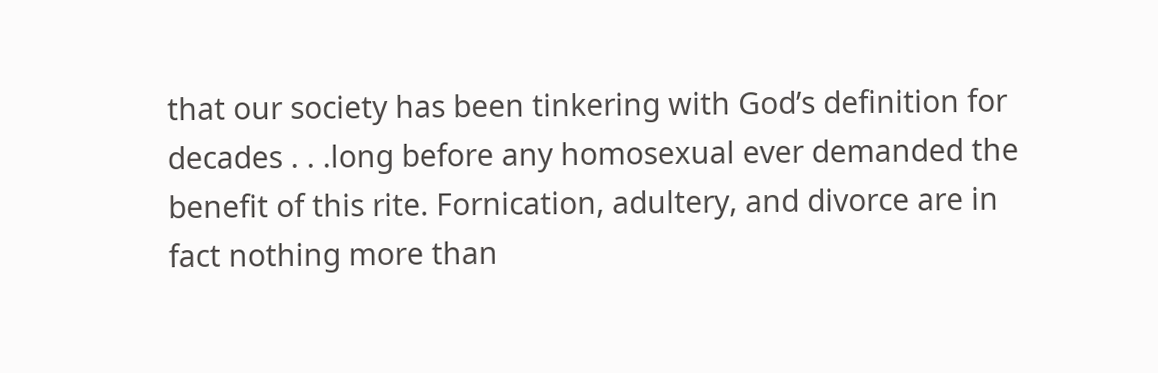that our society has been tinkering with God’s definition for decades . . .long before any homosexual ever demanded the benefit of this rite. Fornication, adultery, and divorce are in fact nothing more than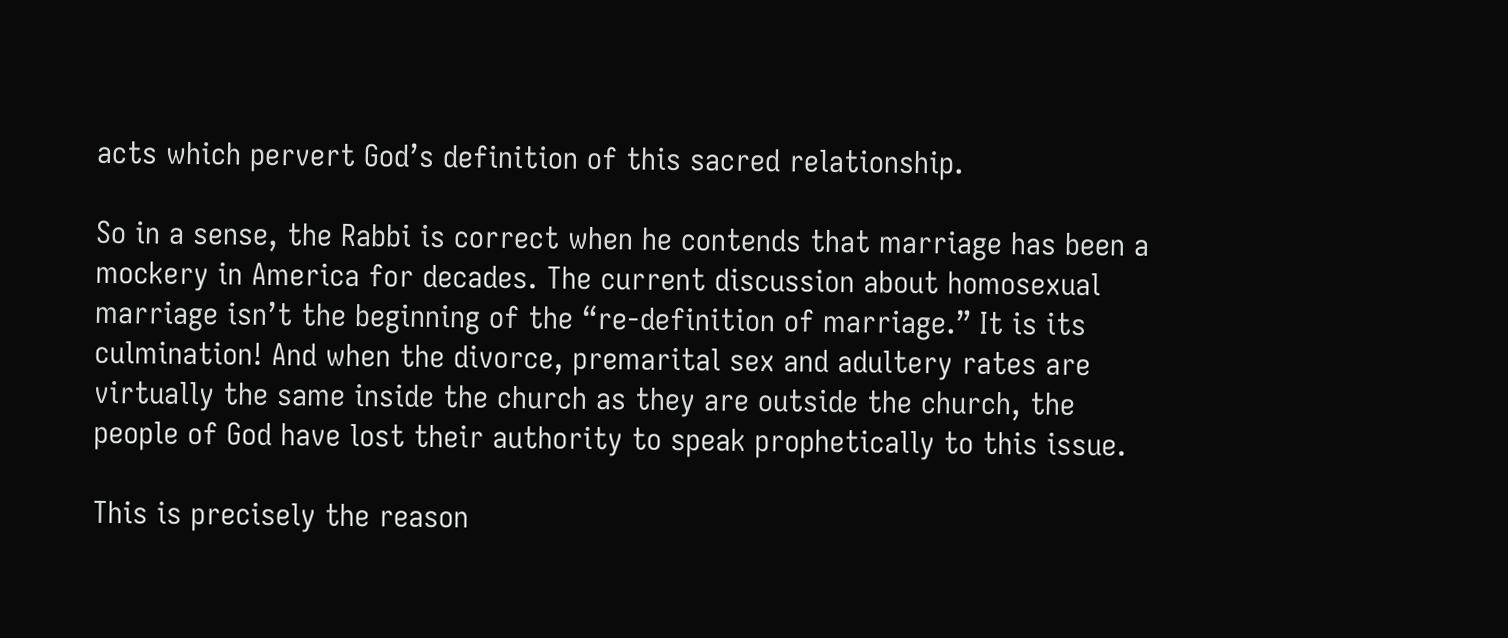acts which pervert God’s definition of this sacred relationship.

So in a sense, the Rabbi is correct when he contends that marriage has been a mockery in America for decades. The current discussion about homosexual marriage isn’t the beginning of the “re-definition of marriage.” It is its culmination! And when the divorce, premarital sex and adultery rates are virtually the same inside the church as they are outside the church, the people of God have lost their authority to speak prophetically to this issue.

This is precisely the reason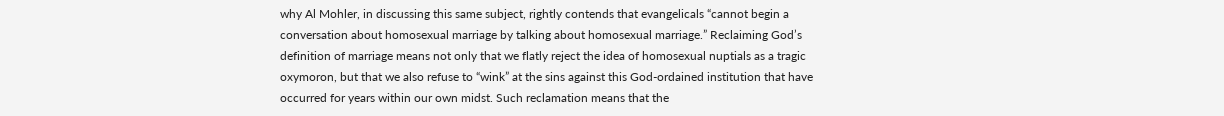why Al Mohler, in discussing this same subject, rightly contends that evangelicals “cannot begin a conversation about homosexual marriage by talking about homosexual marriage.” Reclaiming God’s definition of marriage means not only that we flatly reject the idea of homosexual nuptials as a tragic oxymoron, but that we also refuse to “wink” at the sins against this God-ordained institution that have occurred for years within our own midst. Such reclamation means that the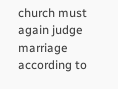church must again judge marriage according to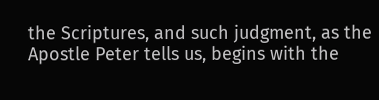the Scriptures, and such judgment, as the Apostle Peter tells us, begins with the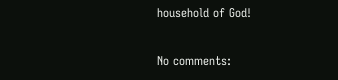household of God!

No comments: